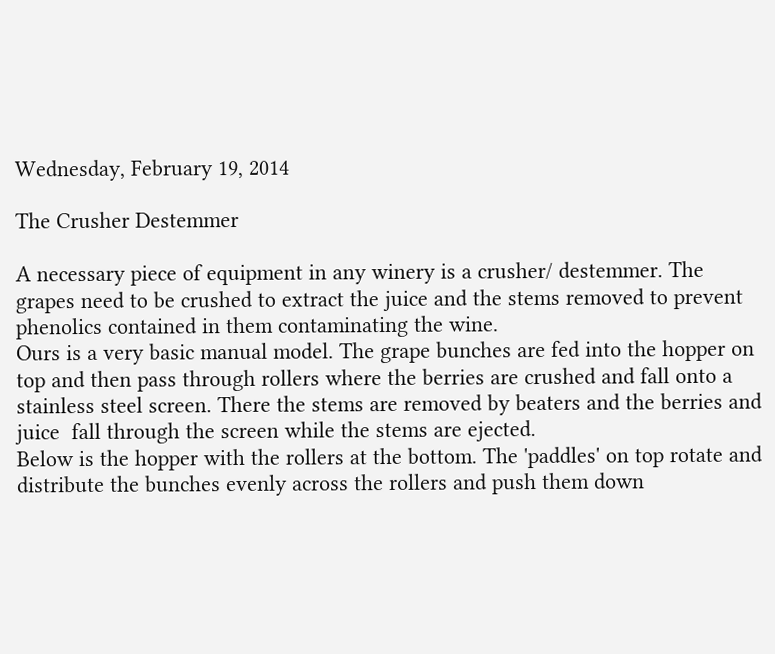Wednesday, February 19, 2014

The Crusher Destemmer

A necessary piece of equipment in any winery is a crusher/ destemmer. The grapes need to be crushed to extract the juice and the stems removed to prevent phenolics contained in them contaminating the wine.
Ours is a very basic manual model. The grape bunches are fed into the hopper on top and then pass through rollers where the berries are crushed and fall onto a stainless steel screen. There the stems are removed by beaters and the berries and juice  fall through the screen while the stems are ejected.
Below is the hopper with the rollers at the bottom. The 'paddles' on top rotate and distribute the bunches evenly across the rollers and push them down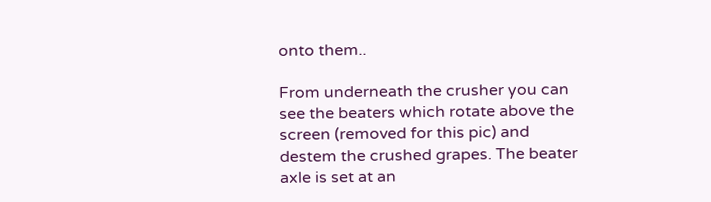onto them..

From underneath the crusher you can see the beaters which rotate above the screen (removed for this pic) and destem the crushed grapes. The beater axle is set at an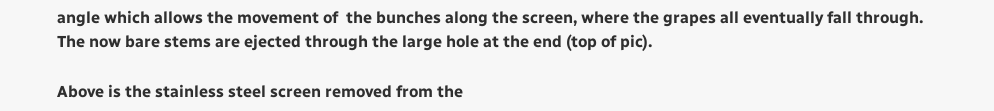angle which allows the movement of  the bunches along the screen, where the grapes all eventually fall through. The now bare stems are ejected through the large hole at the end (top of pic).

Above is the stainless steel screen removed from the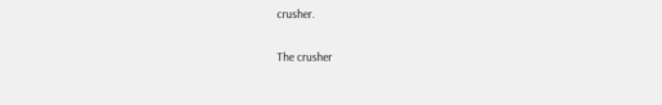crusher.

The crusher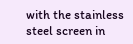with the stainless steel screen in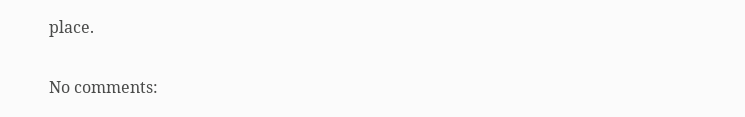place.

No comments: